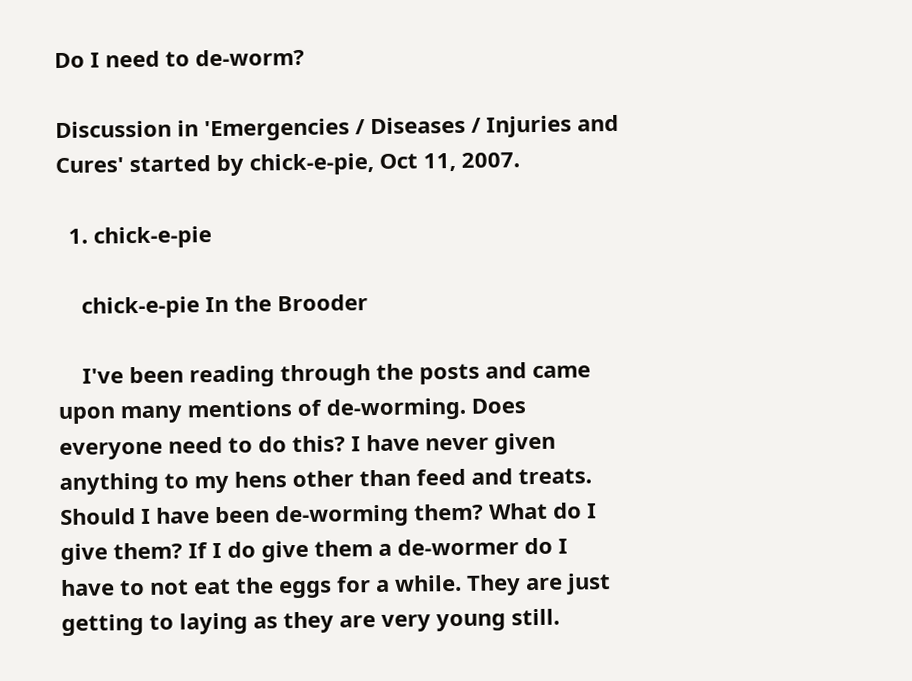Do I need to de-worm?

Discussion in 'Emergencies / Diseases / Injuries and Cures' started by chick-e-pie, Oct 11, 2007.

  1. chick-e-pie

    chick-e-pie In the Brooder

    I've been reading through the posts and came upon many mentions of de-worming. Does everyone need to do this? I have never given anything to my hens other than feed and treats. Should I have been de-worming them? What do I give them? If I do give them a de-wormer do I have to not eat the eggs for a while. They are just getting to laying as they are very young still.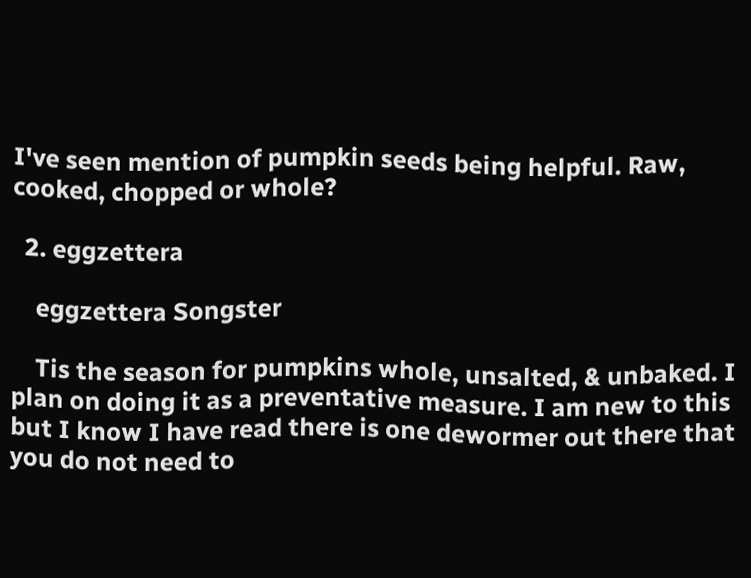I've seen mention of pumpkin seeds being helpful. Raw, cooked, chopped or whole?

  2. eggzettera

    eggzettera Songster

    Tis the season for pumpkins whole, unsalted, & unbaked. I plan on doing it as a preventative measure. I am new to this but I know I have read there is one dewormer out there that you do not need to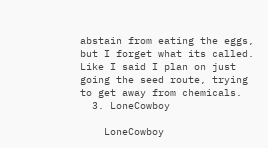abstain from eating the eggs, but I forget what its called. Like I said I plan on just going the seed route, trying to get away from chemicals.
  3. LoneCowboy

    LoneCowboy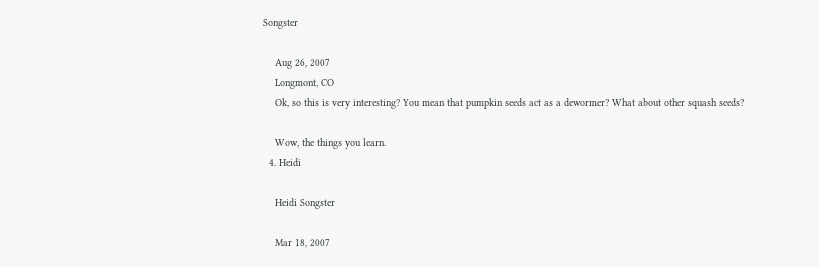Songster

    Aug 26, 2007
    Longmont, CO
    Ok, so this is very interesting? You mean that pumpkin seeds act as a dewormer? What about other squash seeds?

    Wow, the things you learn.
  4. Heidi

    Heidi Songster

    Mar 18, 2007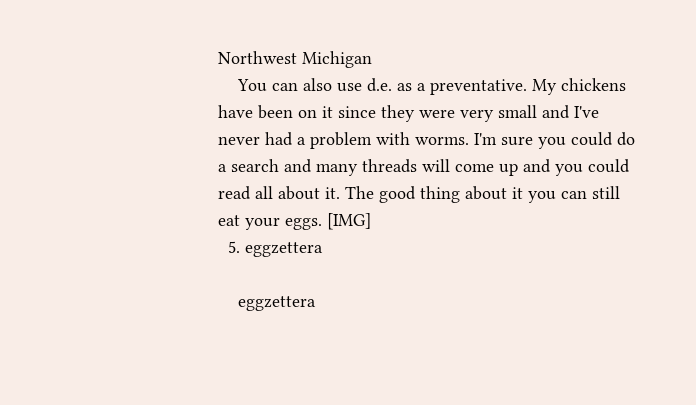Northwest Michigan
    You can also use d.e. as a preventative. My chickens have been on it since they were very small and I've never had a problem with worms. I'm sure you could do a search and many threads will come up and you could read all about it. The good thing about it you can still eat your eggs. [IMG]
  5. eggzettera

    eggzettera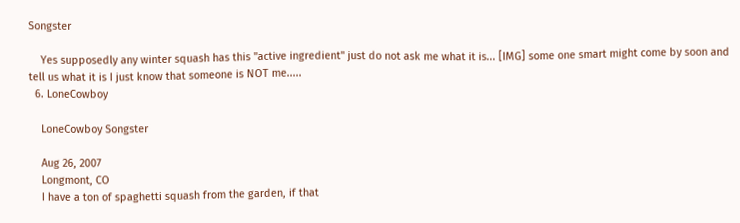Songster

    Yes supposedly any winter squash has this "active ingredient" just do not ask me what it is... [IMG] some one smart might come by soon and tell us what it is I just know that someone is NOT me.....
  6. LoneCowboy

    LoneCowboy Songster

    Aug 26, 2007
    Longmont, CO
    I have a ton of spaghetti squash from the garden, if that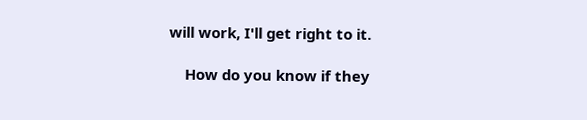will work, I'll get right to it.

    How do you know if they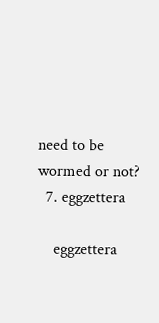need to be wormed or not?
  7. eggzettera

    eggzettera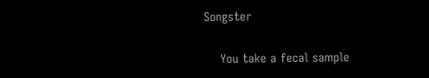Songster

    You take a fecal sample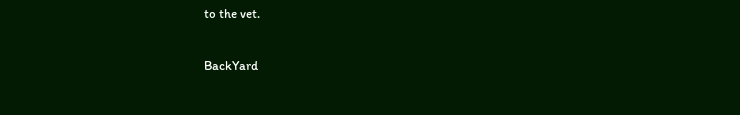to the vet.

BackYard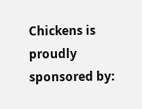Chickens is proudly sponsored by: